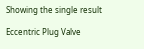Showing the single result

Eccentric Plug Valve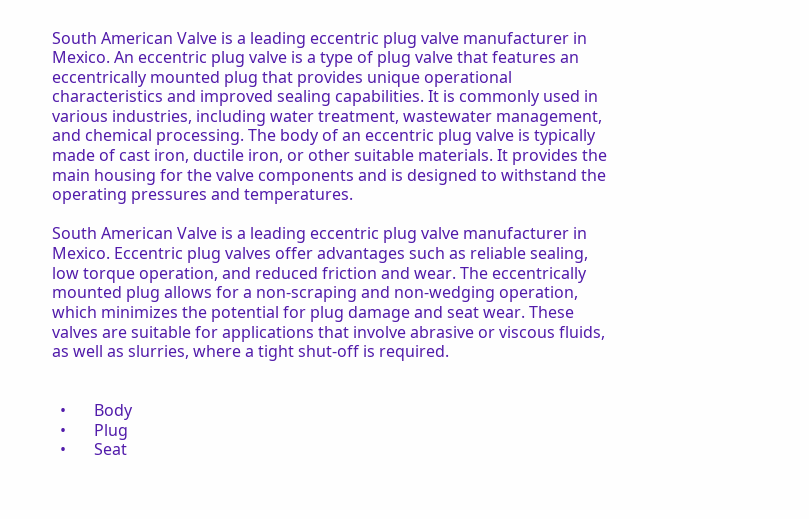South American Valve is a leading eccentric plug valve manufacturer in Mexico. An eccentric plug valve is a type of plug valve that features an eccentrically mounted plug that provides unique operational characteristics and improved sealing capabilities. It is commonly used in various industries, including water treatment, wastewater management, and chemical processing. The body of an eccentric plug valve is typically made of cast iron, ductile iron, or other suitable materials. It provides the main housing for the valve components and is designed to withstand the operating pressures and temperatures.

South American Valve is a leading eccentric plug valve manufacturer in Mexico. Eccentric plug valves offer advantages such as reliable sealing, low torque operation, and reduced friction and wear. The eccentrically mounted plug allows for a non-scraping and non-wedging operation, which minimizes the potential for plug damage and seat wear. These valves are suitable for applications that involve abrasive or viscous fluids, as well as slurries, where a tight shut-off is required.


  •       Body
  •       Plug
  •       Seat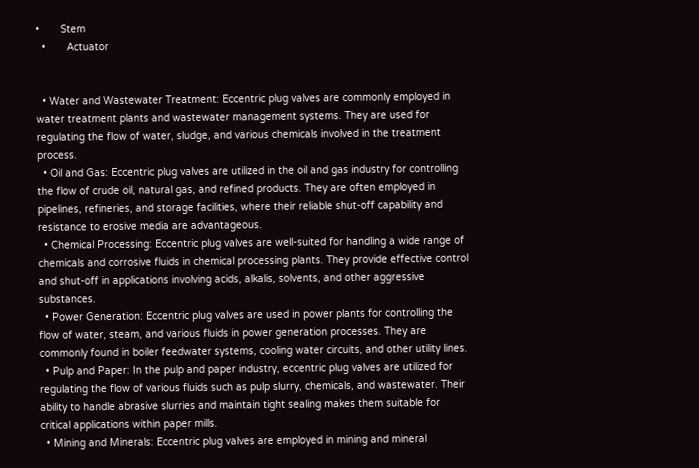•       Stem
  •       Actuator


  • Water and Wastewater Treatment: Eccentric plug valves are commonly employed in water treatment plants and wastewater management systems. They are used for regulating the flow of water, sludge, and various chemicals involved in the treatment process.
  • Oil and Gas: Eccentric plug valves are utilized in the oil and gas industry for controlling the flow of crude oil, natural gas, and refined products. They are often employed in pipelines, refineries, and storage facilities, where their reliable shut-off capability and resistance to erosive media are advantageous.
  • Chemical Processing: Eccentric plug valves are well-suited for handling a wide range of chemicals and corrosive fluids in chemical processing plants. They provide effective control and shut-off in applications involving acids, alkalis, solvents, and other aggressive substances.
  • Power Generation: Eccentric plug valves are used in power plants for controlling the flow of water, steam, and various fluids in power generation processes. They are commonly found in boiler feedwater systems, cooling water circuits, and other utility lines.
  • Pulp and Paper: In the pulp and paper industry, eccentric plug valves are utilized for regulating the flow of various fluids such as pulp slurry, chemicals, and wastewater. Their ability to handle abrasive slurries and maintain tight sealing makes them suitable for critical applications within paper mills.
  • Mining and Minerals: Eccentric plug valves are employed in mining and mineral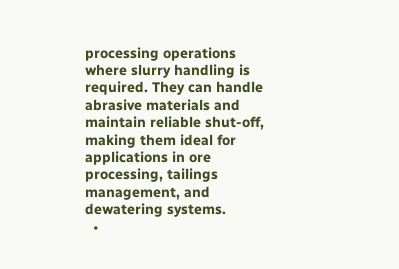processing operations where slurry handling is required. They can handle abrasive materials and maintain reliable shut-off, making them ideal for applications in ore processing, tailings management, and dewatering systems.
  •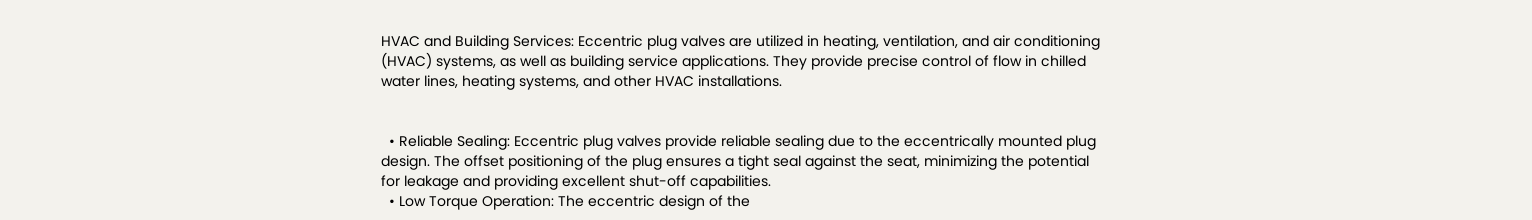HVAC and Building Services: Eccentric plug valves are utilized in heating, ventilation, and air conditioning (HVAC) systems, as well as building service applications. They provide precise control of flow in chilled water lines, heating systems, and other HVAC installations.


  • Reliable Sealing: Eccentric plug valves provide reliable sealing due to the eccentrically mounted plug design. The offset positioning of the plug ensures a tight seal against the seat, minimizing the potential for leakage and providing excellent shut-off capabilities.
  • Low Torque Operation: The eccentric design of the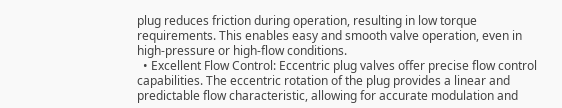plug reduces friction during operation, resulting in low torque requirements. This enables easy and smooth valve operation, even in high-pressure or high-flow conditions.
  • Excellent Flow Control: Eccentric plug valves offer precise flow control capabilities. The eccentric rotation of the plug provides a linear and predictable flow characteristic, allowing for accurate modulation and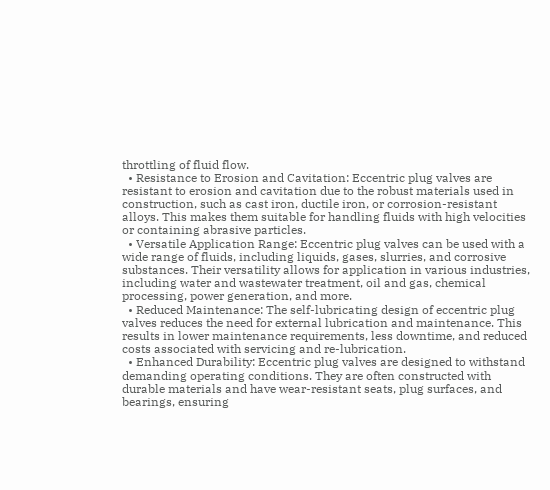throttling of fluid flow.
  • Resistance to Erosion and Cavitation: Eccentric plug valves are resistant to erosion and cavitation due to the robust materials used in construction, such as cast iron, ductile iron, or corrosion-resistant alloys. This makes them suitable for handling fluids with high velocities or containing abrasive particles.
  • Versatile Application Range: Eccentric plug valves can be used with a wide range of fluids, including liquids, gases, slurries, and corrosive substances. Their versatility allows for application in various industries, including water and wastewater treatment, oil and gas, chemical processing, power generation, and more.
  • Reduced Maintenance: The self-lubricating design of eccentric plug valves reduces the need for external lubrication and maintenance. This results in lower maintenance requirements, less downtime, and reduced costs associated with servicing and re-lubrication.
  • Enhanced Durability: Eccentric plug valves are designed to withstand demanding operating conditions. They are often constructed with durable materials and have wear-resistant seats, plug surfaces, and bearings, ensuring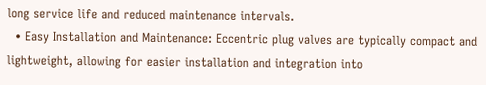long service life and reduced maintenance intervals.
  • Easy Installation and Maintenance: Eccentric plug valves are typically compact and lightweight, allowing for easier installation and integration into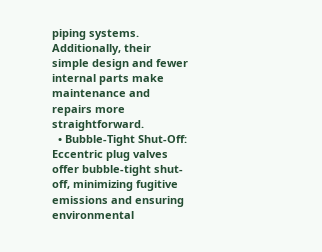piping systems. Additionally, their simple design and fewer internal parts make maintenance and repairs more straightforward.
  • Bubble-Tight Shut-Off: Eccentric plug valves offer bubble-tight shut-off, minimizing fugitive emissions and ensuring environmental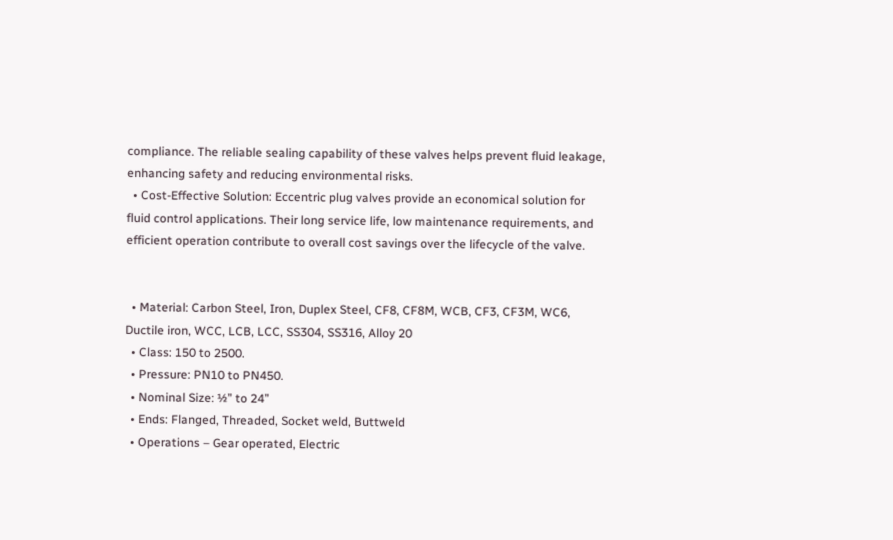compliance. The reliable sealing capability of these valves helps prevent fluid leakage, enhancing safety and reducing environmental risks.
  • Cost-Effective Solution: Eccentric plug valves provide an economical solution for fluid control applications. Their long service life, low maintenance requirements, and efficient operation contribute to overall cost savings over the lifecycle of the valve.


  • Material: Carbon Steel, Iron, Duplex Steel, CF8, CF8M, WCB, CF3, CF3M, WC6, Ductile iron, WCC, LCB, LCC, SS304, SS316, Alloy 20
  • Class: 150 to 2500.
  • Pressure: PN10 to PN450.
  • Nominal Size: ½” to 24”
  • Ends: Flanged, Threaded, Socket weld, Buttweld
  • Operations – Gear operated, Electric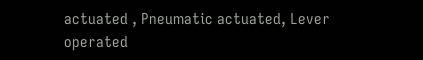actuated , Pneumatic actuated, Lever operated